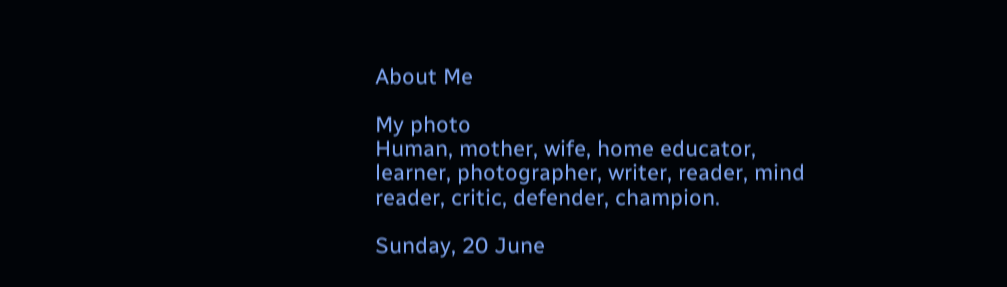About Me

My photo
Human, mother, wife, home educator, learner, photographer, writer, reader, mind reader, critic, defender, champion.

Sunday, 20 June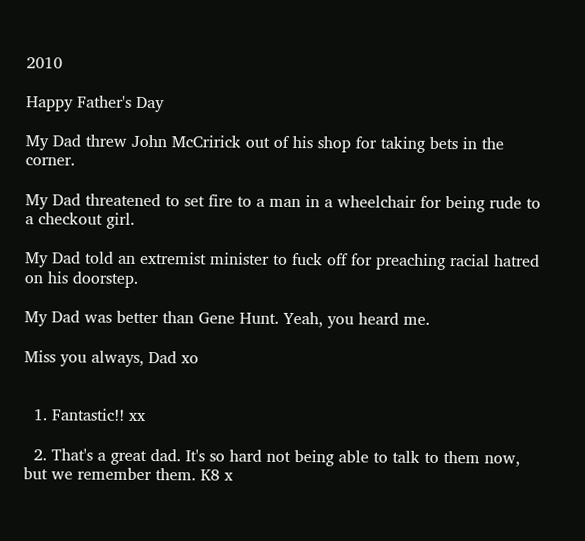2010

Happy Father's Day

My Dad threw John McCririck out of his shop for taking bets in the corner.

My Dad threatened to set fire to a man in a wheelchair for being rude to a checkout girl.

My Dad told an extremist minister to fuck off for preaching racial hatred on his doorstep.

My Dad was better than Gene Hunt. Yeah, you heard me.

Miss you always, Dad xo


  1. Fantastic!! xx

  2. That's a great dad. It's so hard not being able to talk to them now, but we remember them. K8 x